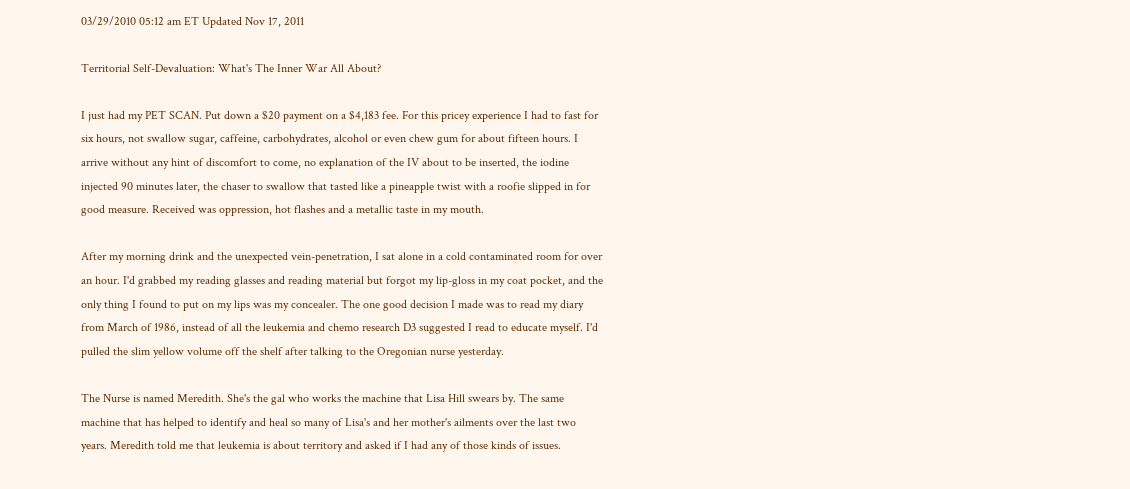03/29/2010 05:12 am ET Updated Nov 17, 2011

Territorial Self-Devaluation: What's The Inner War All About?

I just had my PET SCAN. Put down a $20 payment on a $4,183 fee. For this pricey experience I had to fast for six hours, not swallow sugar, caffeine, carbohydrates, alcohol or even chew gum for about fifteen hours. I arrive without any hint of discomfort to come, no explanation of the IV about to be inserted, the iodine injected 90 minutes later, the chaser to swallow that tasted like a pineapple twist with a roofie slipped in for good measure. Received was oppression, hot flashes and a metallic taste in my mouth.

After my morning drink and the unexpected vein-penetration, I sat alone in a cold contaminated room for over an hour. I'd grabbed my reading glasses and reading material but forgot my lip-gloss in my coat pocket, and the only thing I found to put on my lips was my concealer. The one good decision I made was to read my diary from March of 1986, instead of all the leukemia and chemo research D3 suggested I read to educate myself. I'd pulled the slim yellow volume off the shelf after talking to the Oregonian nurse yesterday.

The Nurse is named Meredith. She's the gal who works the machine that Lisa Hill swears by. The same machine that has helped to identify and heal so many of Lisa's and her mother's ailments over the last two years. Meredith told me that leukemia is about territory and asked if I had any of those kinds of issues.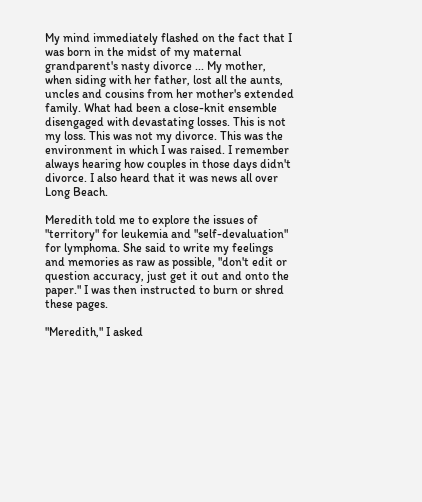My mind immediately flashed on the fact that I was born in the midst of my maternal grandparent's nasty divorce ... My mother, when siding with her father, lost all the aunts, uncles and cousins from her mother's extended family. What had been a close-knit ensemble disengaged with devastating losses. This is not my loss. This was not my divorce. This was the environment in which I was raised. I remember always hearing how couples in those days didn't divorce. I also heard that it was news all over Long Beach.

Meredith told me to explore the issues of "territory" for leukemia and "self-devaluation" for lymphoma. She said to write my feelings and memories as raw as possible, "don't edit or question accuracy, just get it out and onto the paper." I was then instructed to burn or shred these pages.

"Meredith," I asked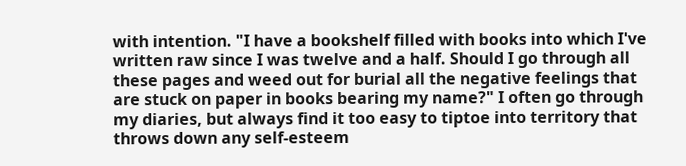with intention. "I have a bookshelf filled with books into which I've written raw since I was twelve and a half. Should I go through all these pages and weed out for burial all the negative feelings that are stuck on paper in books bearing my name?" I often go through my diaries, but always find it too easy to tiptoe into territory that throws down any self-esteem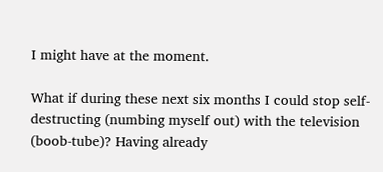I might have at the moment.

What if during these next six months I could stop self-destructing (numbing myself out) with the television (boob-tube)? Having already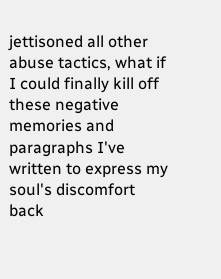jettisoned all other abuse tactics, what if I could finally kill off these negative memories and paragraphs I've written to express my soul's discomfort back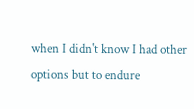when I didn't know I had other options but to endure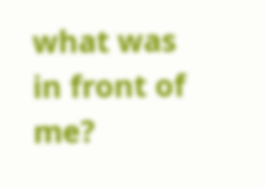what was in front of me?